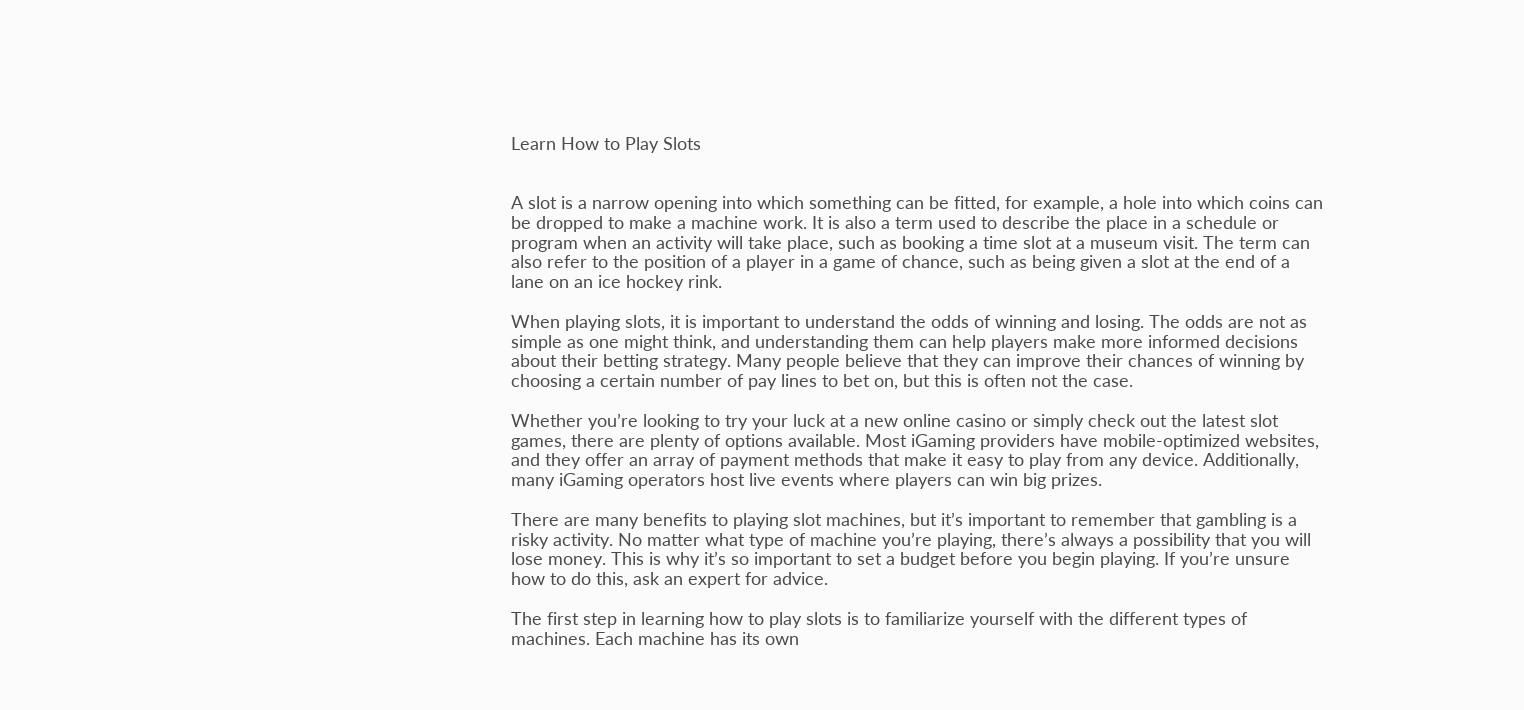Learn How to Play Slots


A slot is a narrow opening into which something can be fitted, for example, a hole into which coins can be dropped to make a machine work. It is also a term used to describe the place in a schedule or program when an activity will take place, such as booking a time slot at a museum visit. The term can also refer to the position of a player in a game of chance, such as being given a slot at the end of a lane on an ice hockey rink.

When playing slots, it is important to understand the odds of winning and losing. The odds are not as simple as one might think, and understanding them can help players make more informed decisions about their betting strategy. Many people believe that they can improve their chances of winning by choosing a certain number of pay lines to bet on, but this is often not the case.

Whether you’re looking to try your luck at a new online casino or simply check out the latest slot games, there are plenty of options available. Most iGaming providers have mobile-optimized websites, and they offer an array of payment methods that make it easy to play from any device. Additionally, many iGaming operators host live events where players can win big prizes.

There are many benefits to playing slot machines, but it’s important to remember that gambling is a risky activity. No matter what type of machine you’re playing, there’s always a possibility that you will lose money. This is why it’s so important to set a budget before you begin playing. If you’re unsure how to do this, ask an expert for advice.

The first step in learning how to play slots is to familiarize yourself with the different types of machines. Each machine has its own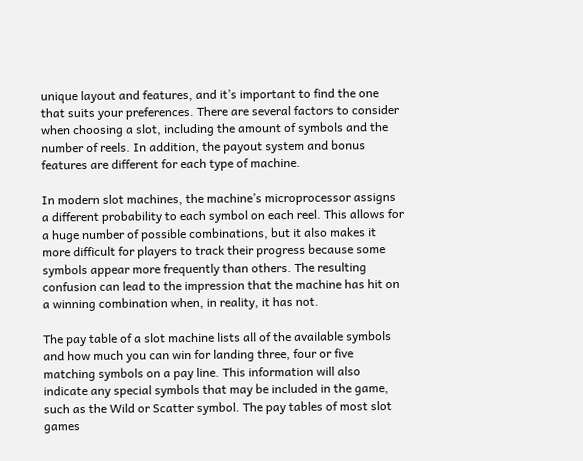unique layout and features, and it’s important to find the one that suits your preferences. There are several factors to consider when choosing a slot, including the amount of symbols and the number of reels. In addition, the payout system and bonus features are different for each type of machine.

In modern slot machines, the machine’s microprocessor assigns a different probability to each symbol on each reel. This allows for a huge number of possible combinations, but it also makes it more difficult for players to track their progress because some symbols appear more frequently than others. The resulting confusion can lead to the impression that the machine has hit on a winning combination when, in reality, it has not.

The pay table of a slot machine lists all of the available symbols and how much you can win for landing three, four or five matching symbols on a pay line. This information will also indicate any special symbols that may be included in the game, such as the Wild or Scatter symbol. The pay tables of most slot games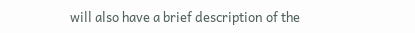will also have a brief description of the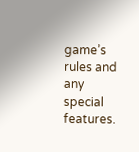game’s rules and any special features.